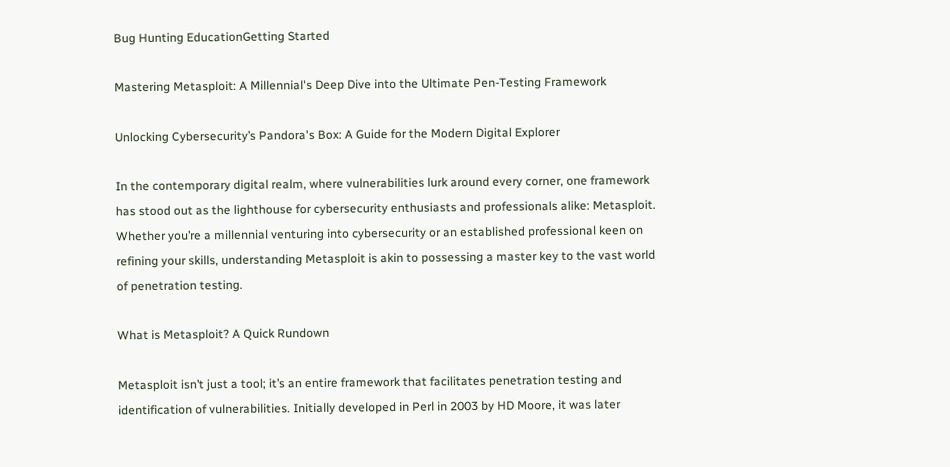Bug Hunting EducationGetting Started

Mastering Metasploit: A Millennial's Deep Dive into the Ultimate Pen-Testing Framework

Unlocking Cybersecurity’s Pandora's Box: A Guide for the Modern Digital Explorer

In the contemporary digital realm, where vulnerabilities lurk around every corner, one framework has stood out as the lighthouse for cybersecurity enthusiasts and professionals alike: Metasploit. Whether you’re a millennial venturing into cybersecurity or an established professional keen on refining your skills, understanding Metasploit is akin to possessing a master key to the vast world of penetration testing.

What is Metasploit? A Quick Rundown

Metasploit isn’t just a tool; it’s an entire framework that facilitates penetration testing and identification of vulnerabilities. Initially developed in Perl in 2003 by HD Moore, it was later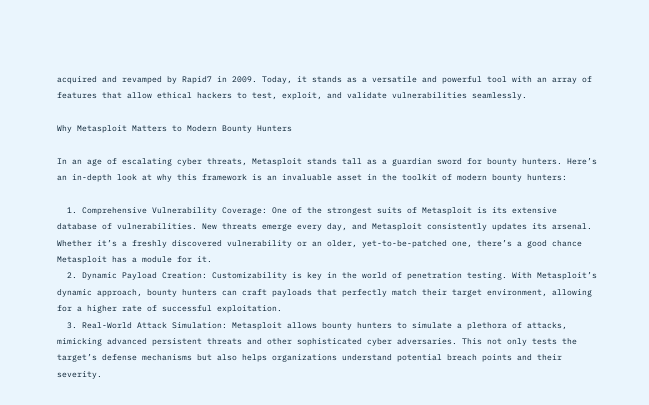acquired and revamped by Rapid7 in 2009. Today, it stands as a versatile and powerful tool with an array of features that allow ethical hackers to test, exploit, and validate vulnerabilities seamlessly.

Why Metasploit Matters to Modern Bounty Hunters

In an age of escalating cyber threats, Metasploit stands tall as a guardian sword for bounty hunters. Here’s an in-depth look at why this framework is an invaluable asset in the toolkit of modern bounty hunters:

  1. Comprehensive Vulnerability Coverage: One of the strongest suits of Metasploit is its extensive database of vulnerabilities. New threats emerge every day, and Metasploit consistently updates its arsenal. Whether it’s a freshly discovered vulnerability or an older, yet-to-be-patched one, there’s a good chance Metasploit has a module for it.
  2. Dynamic Payload Creation: Customizability is key in the world of penetration testing. With Metasploit’s dynamic approach, bounty hunters can craft payloads that perfectly match their target environment, allowing for a higher rate of successful exploitation.
  3. Real-World Attack Simulation: Metasploit allows bounty hunters to simulate a plethora of attacks, mimicking advanced persistent threats and other sophisticated cyber adversaries. This not only tests the target’s defense mechanisms but also helps organizations understand potential breach points and their severity.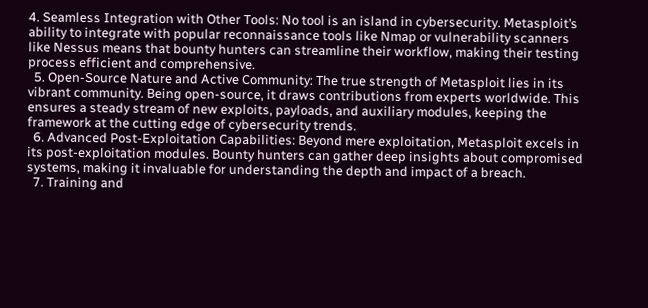4. Seamless Integration with Other Tools: No tool is an island in cybersecurity. Metasploit’s ability to integrate with popular reconnaissance tools like Nmap or vulnerability scanners like Nessus means that bounty hunters can streamline their workflow, making their testing process efficient and comprehensive.
  5. Open-Source Nature and Active Community: The true strength of Metasploit lies in its vibrant community. Being open-source, it draws contributions from experts worldwide. This ensures a steady stream of new exploits, payloads, and auxiliary modules, keeping the framework at the cutting edge of cybersecurity trends.
  6. Advanced Post-Exploitation Capabilities: Beyond mere exploitation, Metasploit excels in its post-exploitation modules. Bounty hunters can gather deep insights about compromised systems, making it invaluable for understanding the depth and impact of a breach.
  7. Training and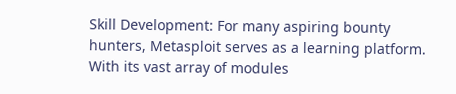Skill Development: For many aspiring bounty hunters, Metasploit serves as a learning platform. With its vast array of modules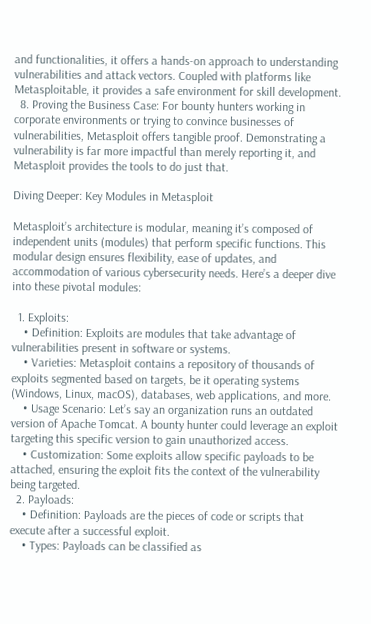and functionalities, it offers a hands-on approach to understanding vulnerabilities and attack vectors. Coupled with platforms like Metasploitable, it provides a safe environment for skill development.
  8. Proving the Business Case: For bounty hunters working in corporate environments or trying to convince businesses of vulnerabilities, Metasploit offers tangible proof. Demonstrating a vulnerability is far more impactful than merely reporting it, and Metasploit provides the tools to do just that.

Diving Deeper: Key Modules in Metasploit

Metasploit’s architecture is modular, meaning it’s composed of independent units (modules) that perform specific functions. This modular design ensures flexibility, ease of updates, and accommodation of various cybersecurity needs. Here’s a deeper dive into these pivotal modules:

  1. Exploits:
    • Definition: Exploits are modules that take advantage of vulnerabilities present in software or systems.
    • Varieties: Metasploit contains a repository of thousands of exploits segmented based on targets, be it operating systems (Windows, Linux, macOS), databases, web applications, and more.
    • Usage Scenario: Let’s say an organization runs an outdated version of Apache Tomcat. A bounty hunter could leverage an exploit targeting this specific version to gain unauthorized access.
    • Customization: Some exploits allow specific payloads to be attached, ensuring the exploit fits the context of the vulnerability being targeted.
  2. Payloads:
    • Definition: Payloads are the pieces of code or scripts that execute after a successful exploit.
    • Types: Payloads can be classified as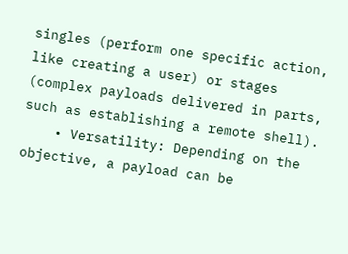singles (perform one specific action, like creating a user) or stages (complex payloads delivered in parts, such as establishing a remote shell).
    • Versatility: Depending on the objective, a payload can be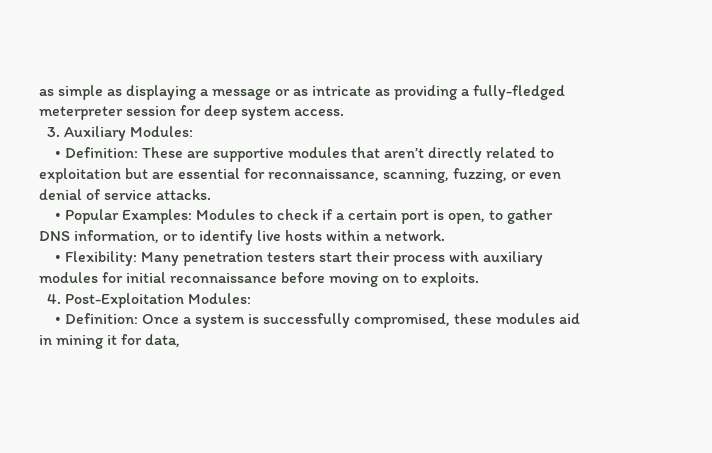as simple as displaying a message or as intricate as providing a fully-fledged meterpreter session for deep system access.
  3. Auxiliary Modules:
    • Definition: These are supportive modules that aren’t directly related to exploitation but are essential for reconnaissance, scanning, fuzzing, or even denial of service attacks.
    • Popular Examples: Modules to check if a certain port is open, to gather DNS information, or to identify live hosts within a network.
    • Flexibility: Many penetration testers start their process with auxiliary modules for initial reconnaissance before moving on to exploits.
  4. Post-Exploitation Modules:
    • Definition: Once a system is successfully compromised, these modules aid in mining it for data,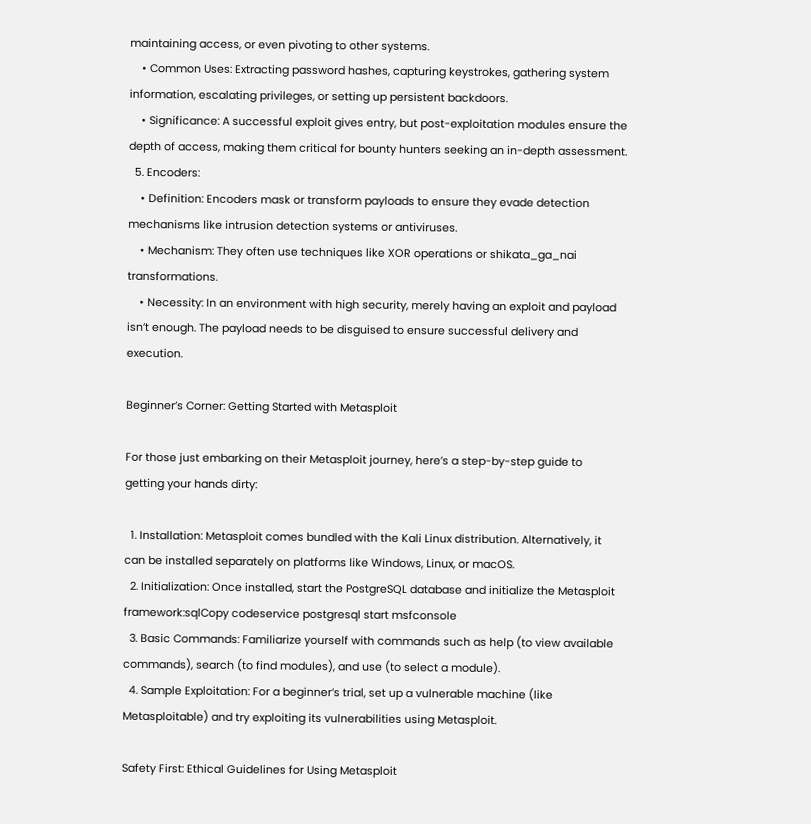maintaining access, or even pivoting to other systems.
    • Common Uses: Extracting password hashes, capturing keystrokes, gathering system information, escalating privileges, or setting up persistent backdoors.
    • Significance: A successful exploit gives entry, but post-exploitation modules ensure the depth of access, making them critical for bounty hunters seeking an in-depth assessment.
  5. Encoders:
    • Definition: Encoders mask or transform payloads to ensure they evade detection mechanisms like intrusion detection systems or antiviruses.
    • Mechanism: They often use techniques like XOR operations or shikata_ga_nai transformations.
    • Necessity: In an environment with high security, merely having an exploit and payload isn’t enough. The payload needs to be disguised to ensure successful delivery and execution.

Beginner’s Corner: Getting Started with Metasploit

For those just embarking on their Metasploit journey, here’s a step-by-step guide to getting your hands dirty:

  1. Installation: Metasploit comes bundled with the Kali Linux distribution. Alternatively, it can be installed separately on platforms like Windows, Linux, or macOS.
  2. Initialization: Once installed, start the PostgreSQL database and initialize the Metasploit framework:sqlCopy codeservice postgresql start msfconsole
  3. Basic Commands: Familiarize yourself with commands such as help (to view available commands), search (to find modules), and use (to select a module).
  4. Sample Exploitation: For a beginner’s trial, set up a vulnerable machine (like Metasploitable) and try exploiting its vulnerabilities using Metasploit.

Safety First: Ethical Guidelines for Using Metasploit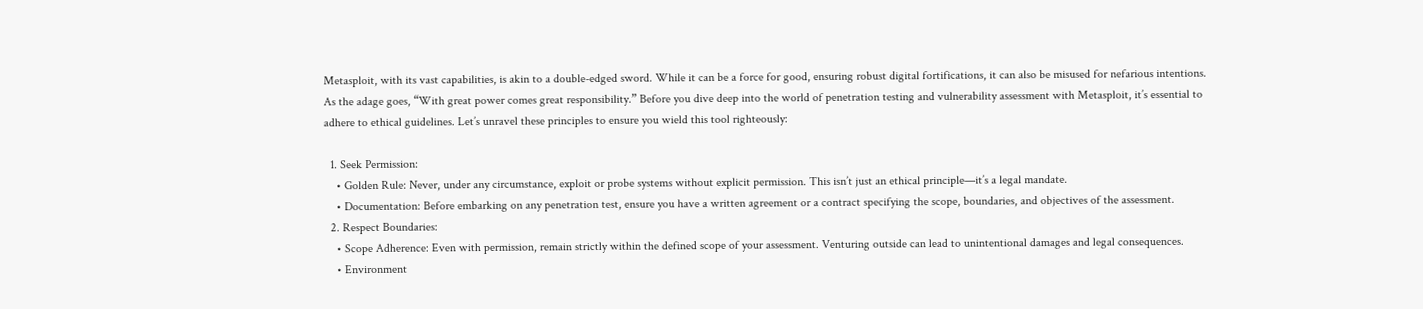Metasploit, with its vast capabilities, is akin to a double-edged sword. While it can be a force for good, ensuring robust digital fortifications, it can also be misused for nefarious intentions. As the adage goes, “With great power comes great responsibility.” Before you dive deep into the world of penetration testing and vulnerability assessment with Metasploit, it’s essential to adhere to ethical guidelines. Let’s unravel these principles to ensure you wield this tool righteously:

  1. Seek Permission:
    • Golden Rule: Never, under any circumstance, exploit or probe systems without explicit permission. This isn’t just an ethical principle—it’s a legal mandate.
    • Documentation: Before embarking on any penetration test, ensure you have a written agreement or a contract specifying the scope, boundaries, and objectives of the assessment.
  2. Respect Boundaries:
    • Scope Adherence: Even with permission, remain strictly within the defined scope of your assessment. Venturing outside can lead to unintentional damages and legal consequences.
    • Environment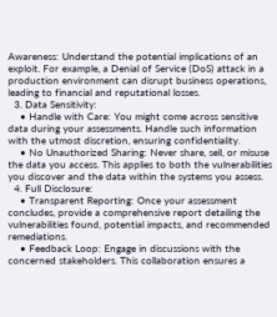Awareness: Understand the potential implications of an exploit. For example, a Denial of Service (DoS) attack in a production environment can disrupt business operations, leading to financial and reputational losses.
  3. Data Sensitivity:
    • Handle with Care: You might come across sensitive data during your assessments. Handle such information with the utmost discretion, ensuring confidentiality.
    • No Unauthorized Sharing: Never share, sell, or misuse the data you access. This applies to both the vulnerabilities you discover and the data within the systems you assess.
  4. Full Disclosure:
    • Transparent Reporting: Once your assessment concludes, provide a comprehensive report detailing the vulnerabilities found, potential impacts, and recommended remediations.
    • Feedback Loop: Engage in discussions with the concerned stakeholders. This collaboration ensures a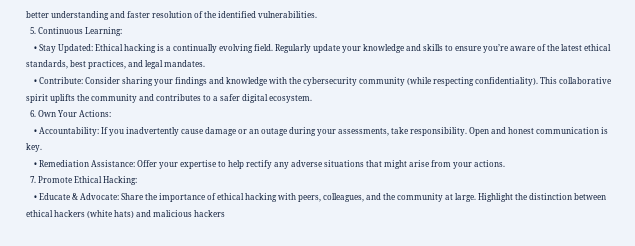better understanding and faster resolution of the identified vulnerabilities.
  5. Continuous Learning:
    • Stay Updated: Ethical hacking is a continually evolving field. Regularly update your knowledge and skills to ensure you’re aware of the latest ethical standards, best practices, and legal mandates.
    • Contribute: Consider sharing your findings and knowledge with the cybersecurity community (while respecting confidentiality). This collaborative spirit uplifts the community and contributes to a safer digital ecosystem.
  6. Own Your Actions:
    • Accountability: If you inadvertently cause damage or an outage during your assessments, take responsibility. Open and honest communication is key.
    • Remediation Assistance: Offer your expertise to help rectify any adverse situations that might arise from your actions.
  7. Promote Ethical Hacking:
    • Educate & Advocate: Share the importance of ethical hacking with peers, colleagues, and the community at large. Highlight the distinction between ethical hackers (white hats) and malicious hackers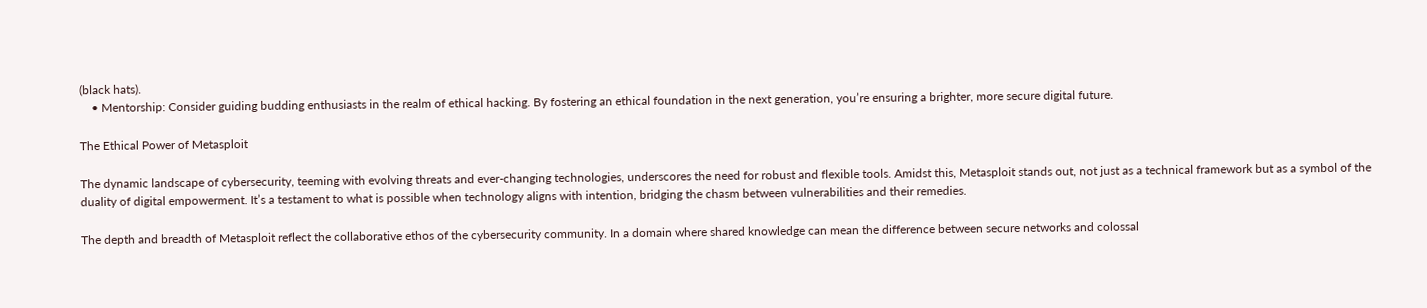(black hats).
    • Mentorship: Consider guiding budding enthusiasts in the realm of ethical hacking. By fostering an ethical foundation in the next generation, you’re ensuring a brighter, more secure digital future.

The Ethical Power of Metasploit

The dynamic landscape of cybersecurity, teeming with evolving threats and ever-changing technologies, underscores the need for robust and flexible tools. Amidst this, Metasploit stands out, not just as a technical framework but as a symbol of the duality of digital empowerment. It’s a testament to what is possible when technology aligns with intention, bridging the chasm between vulnerabilities and their remedies.

The depth and breadth of Metasploit reflect the collaborative ethos of the cybersecurity community. In a domain where shared knowledge can mean the difference between secure networks and colossal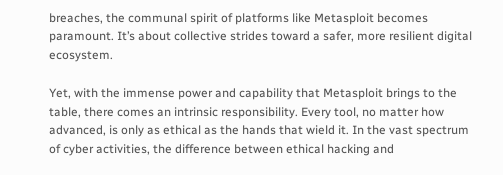breaches, the communal spirit of platforms like Metasploit becomes paramount. It’s about collective strides toward a safer, more resilient digital ecosystem.

Yet, with the immense power and capability that Metasploit brings to the table, there comes an intrinsic responsibility. Every tool, no matter how advanced, is only as ethical as the hands that wield it. In the vast spectrum of cyber activities, the difference between ethical hacking and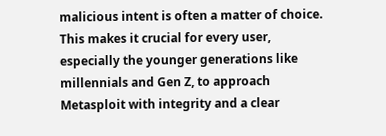malicious intent is often a matter of choice. This makes it crucial for every user, especially the younger generations like millennials and Gen Z, to approach Metasploit with integrity and a clear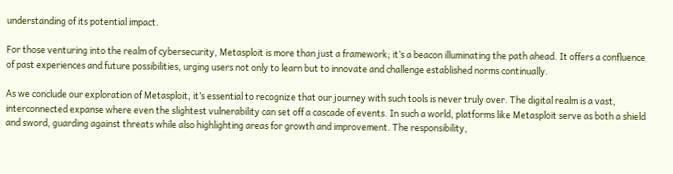understanding of its potential impact.

For those venturing into the realm of cybersecurity, Metasploit is more than just a framework; it’s a beacon illuminating the path ahead. It offers a confluence of past experiences and future possibilities, urging users not only to learn but to innovate and challenge established norms continually.

As we conclude our exploration of Metasploit, it’s essential to recognize that our journey with such tools is never truly over. The digital realm is a vast, interconnected expanse where even the slightest vulnerability can set off a cascade of events. In such a world, platforms like Metasploit serve as both a shield and sword, guarding against threats while also highlighting areas for growth and improvement. The responsibility,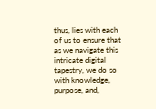thus, lies with each of us to ensure that as we navigate this intricate digital tapestry, we do so with knowledge, purpose, and,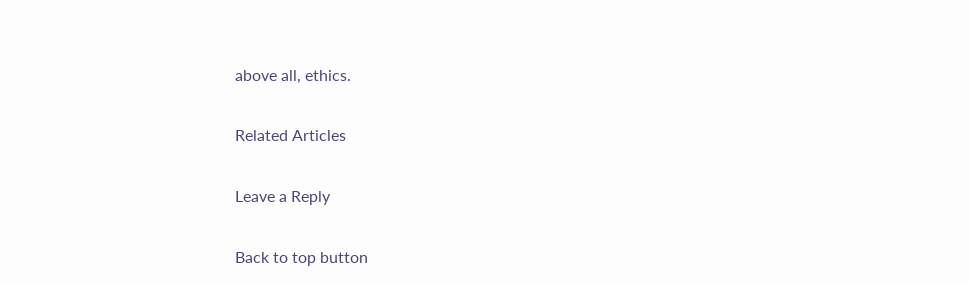above all, ethics.

Related Articles

Leave a Reply

Back to top button